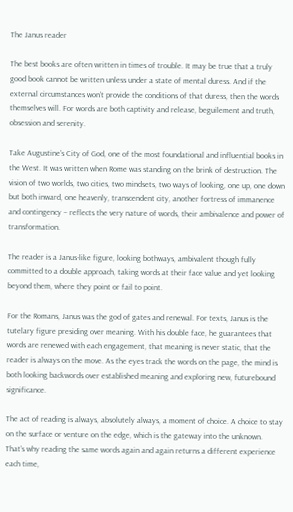The Janus reader

The best books are often written in times of trouble. It may be true that a truly good book cannot be written unless under a state of mental duress. And if the external circumstances won’t provide the conditions of that duress, then the words themselves will. For words are both captivity and release, beguilement and truth, obsession and serenity.

Take Augustine’s City of God, one of the most foundational and influential books in the West. It was written when Rome was standing on the brink of destruction. The vision of two worlds, two cities, two mindsets, two ways of looking, one up, one down but both inward, one heavenly, transcendent city, another fortress of immanence and contingency – reflects the very nature of words, their ambivalence and power of transformation.

The reader is a Janus-like figure, looking bothways, ambivalent though fully committed to a double approach, taking words at their face value and yet looking beyond them, where they point or fail to point.

For the Romans, Janus was the god of gates and renewal. For texts, Janus is the tutelary figure presiding over meaning. With his double face, he guarantees that words are renewed with each engagement, that meaning is never static, that the reader is always on the move. As the eyes track the words on the page, the mind is both looking backwords over established meaning and exploring new, futurebound significance.

The act of reading is always, absolutely always, a moment of choice. A choice to stay on the surface or venture on the edge, which is the gateway into the unknown. That’s why reading the same words again and again returns a different experience each time,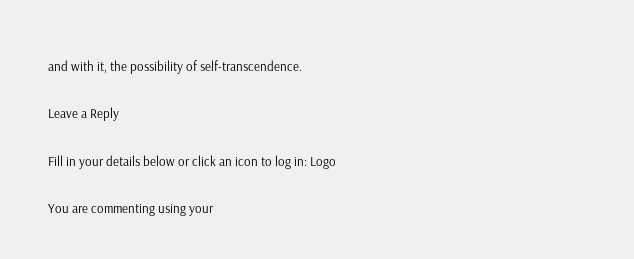and with it, the possibility of self-transcendence.

Leave a Reply

Fill in your details below or click an icon to log in: Logo

You are commenting using your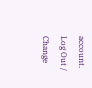account. Log Out /  Change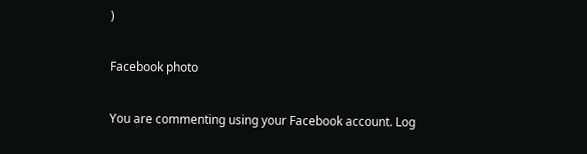)

Facebook photo

You are commenting using your Facebook account. Log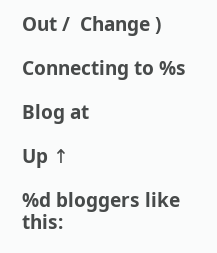Out /  Change )

Connecting to %s

Blog at

Up ↑

%d bloggers like this: